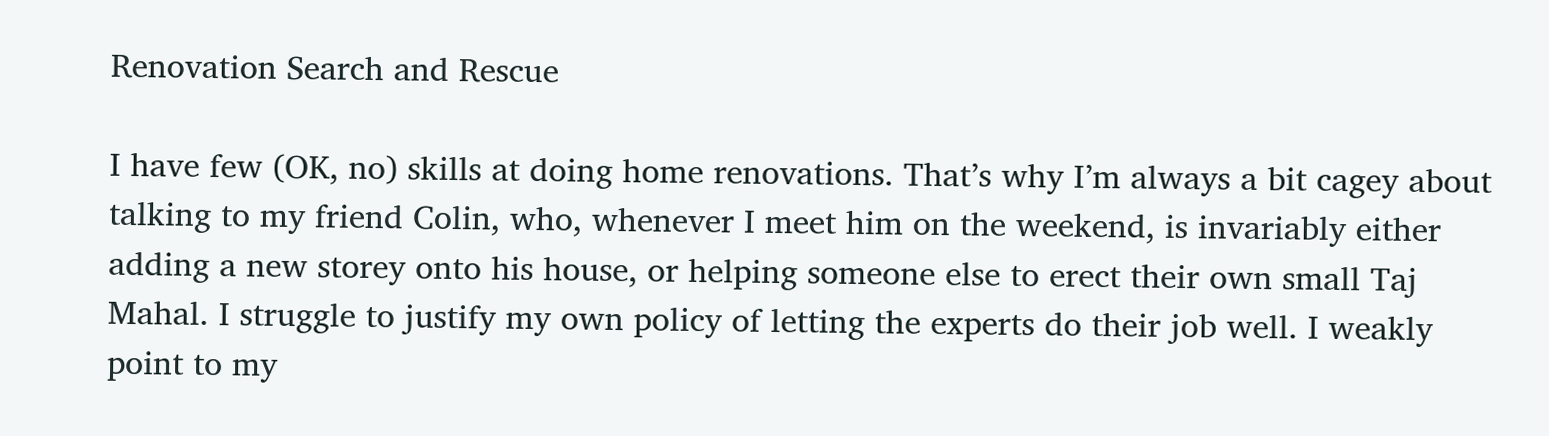Renovation Search and Rescue

I have few (OK, no) skills at doing home renovations. That’s why I’m always a bit cagey about talking to my friend Colin, who, whenever I meet him on the weekend, is invariably either adding a new storey onto his house, or helping someone else to erect their own small Taj Mahal. I struggle to justify my own policy of letting the experts do their job well. I weakly point to my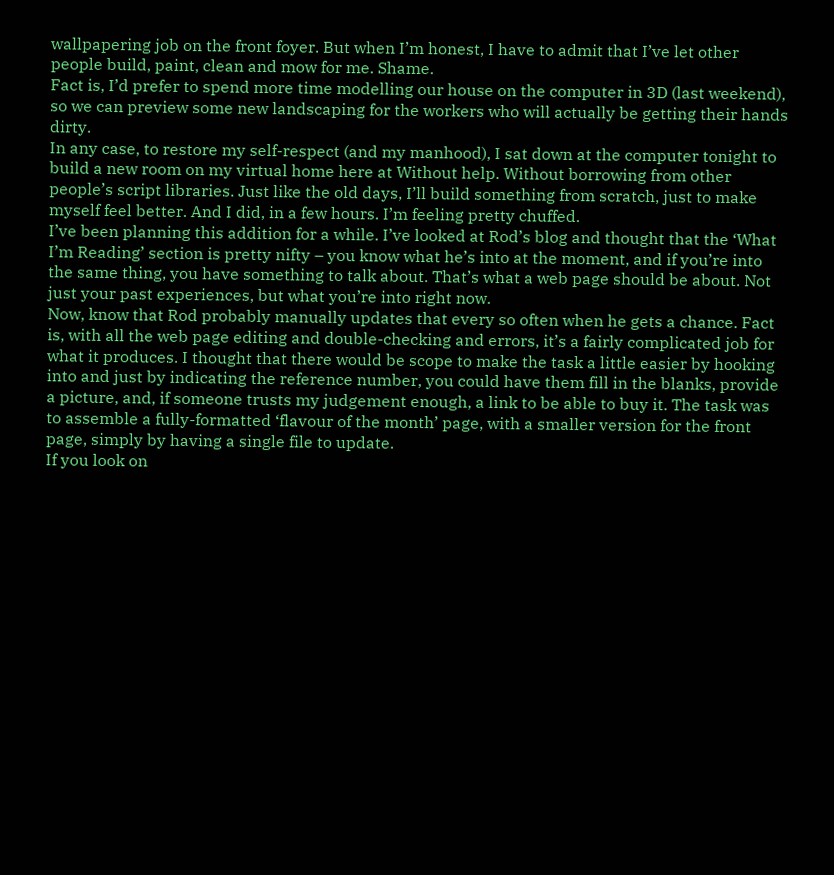wallpapering job on the front foyer. But when I’m honest, I have to admit that I’ve let other people build, paint, clean and mow for me. Shame.
Fact is, I’d prefer to spend more time modelling our house on the computer in 3D (last weekend), so we can preview some new landscaping for the workers who will actually be getting their hands dirty.
In any case, to restore my self-respect (and my manhood), I sat down at the computer tonight to build a new room on my virtual home here at Without help. Without borrowing from other people’s script libraries. Just like the old days, I’ll build something from scratch, just to make myself feel better. And I did, in a few hours. I’m feeling pretty chuffed.
I’ve been planning this addition for a while. I’ve looked at Rod’s blog and thought that the ‘What I’m Reading’ section is pretty nifty – you know what he’s into at the moment, and if you’re into the same thing, you have something to talk about. That’s what a web page should be about. Not just your past experiences, but what you’re into right now.
Now, know that Rod probably manually updates that every so often when he gets a chance. Fact is, with all the web page editing and double-checking and errors, it’s a fairly complicated job for what it produces. I thought that there would be scope to make the task a little easier by hooking into and just by indicating the reference number, you could have them fill in the blanks, provide a picture, and, if someone trusts my judgement enough, a link to be able to buy it. The task was to assemble a fully-formatted ‘flavour of the month’ page, with a smaller version for the front page, simply by having a single file to update.
If you look on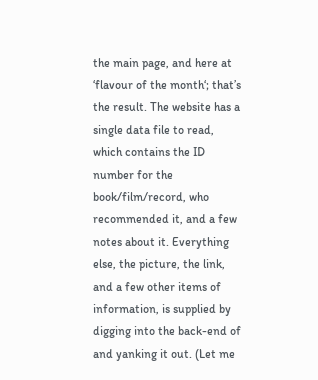the main page, and here at ‘flavour of the month‘; that’s the result. The website has a single data file to read, which contains the ID number for the book/film/record, who recommended it, and a few notes about it. Everything else, the picture, the link, and a few other items of information, is supplied by digging into the back-end of and yanking it out. (Let me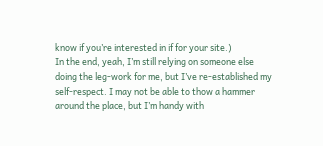know if you’re interested in if for your site.)
In the end, yeah, I’m still relying on someone else doing the leg-work for me, but I’ve re-established my self-respect. I may not be able to thow a hammer around the place, but I’m handy with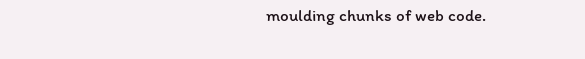moulding chunks of web code.